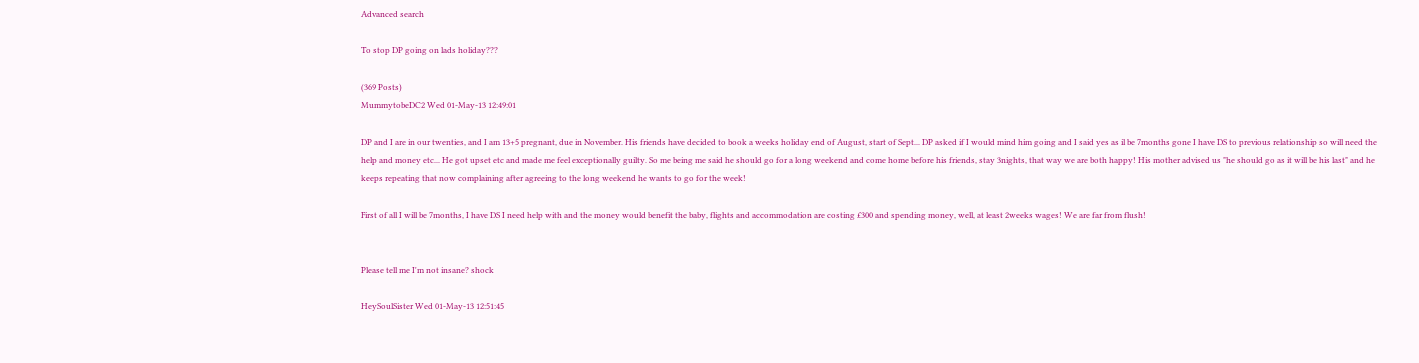Advanced search

To stop DP going on lads holiday???

(369 Posts)
MummytobeDC2 Wed 01-May-13 12:49:01

DP and I are in our twenties, and I am 13+5 pregnant, due in November. His friends have decided to book a weeks holiday end of August, start of Sept... DP asked if I would mind him going and I said yes as il be 7months gone I have DS to previous relationship so will need the help and money etc... He got upset etc and made me feel exceptionally guilty. So me being me said he should go for a long weekend and come home before his friends, stay 3nights, that way we are both happy! His mother advised us "he should go as it will be his last" and he keeps repeating that now complaining after agreeing to the long weekend he wants to go for the week!

First of all I will be 7months, I have DS I need help with and the money would benefit the baby, flights and accommodation are costing £300 and spending money, well, at least 2weeks wages! We are far from flush!


Please tell me I'm not insane? shock

HeySoulSister Wed 01-May-13 12:51:45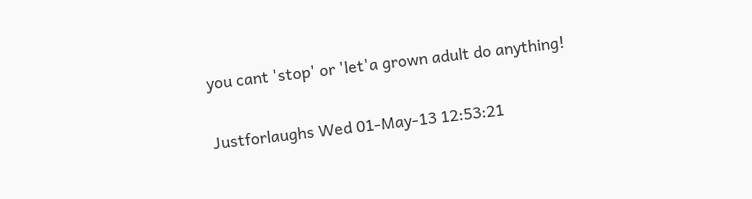you cant 'stop' or 'let'a grown adult do anything!

Justforlaughs Wed 01-May-13 12:53:21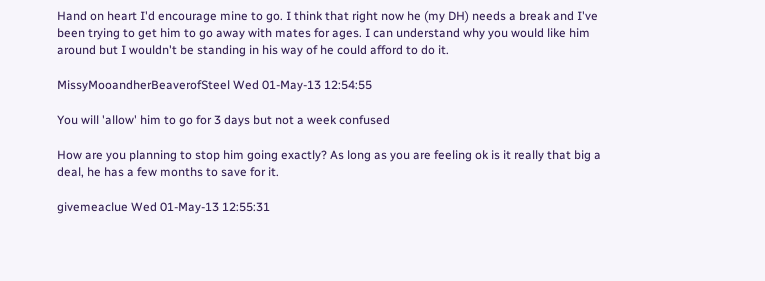Hand on heart I'd encourage mine to go. I think that right now he (my DH) needs a break and I've been trying to get him to go away with mates for ages. I can understand why you would like him around but I wouldn't be standing in his way of he could afford to do it.

MissyMooandherBeaverofSteel Wed 01-May-13 12:54:55

You will 'allow' him to go for 3 days but not a week confused

How are you planning to stop him going exactly? As long as you are feeling ok is it really that big a deal, he has a few months to save for it.

givemeaclue Wed 01-May-13 12:55:31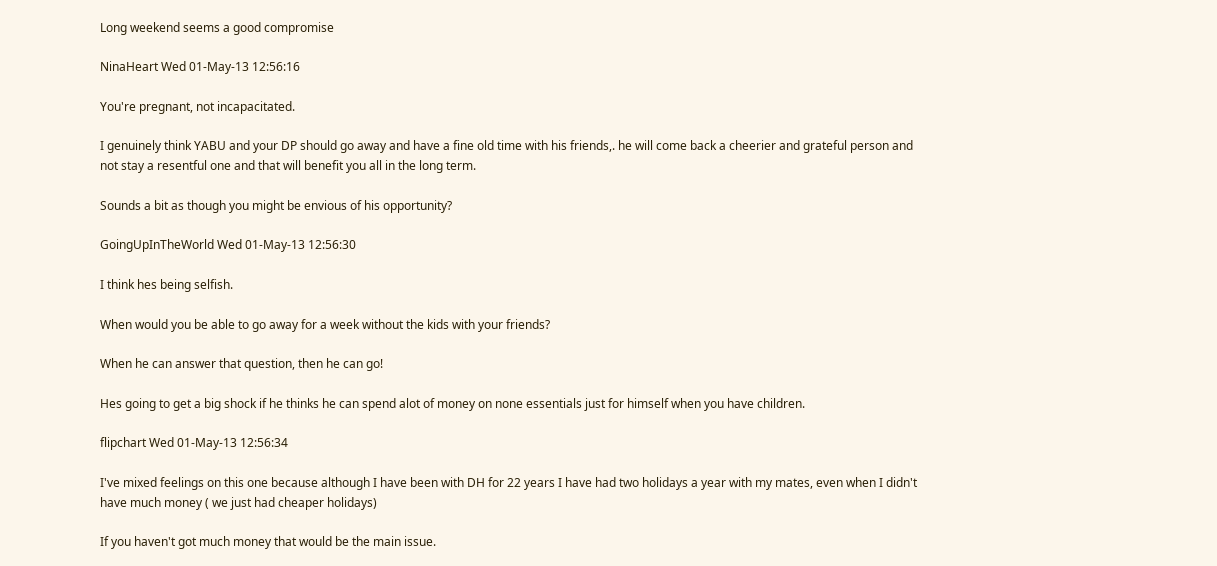Long weekend seems a good compromise

NinaHeart Wed 01-May-13 12:56:16

You're pregnant, not incapacitated.

I genuinely think YABU and your DP should go away and have a fine old time with his friends,. he will come back a cheerier and grateful person and not stay a resentful one and that will benefit you all in the long term.

Sounds a bit as though you might be envious of his opportunity?

GoingUpInTheWorld Wed 01-May-13 12:56:30

I think hes being selfish.

When would you be able to go away for a week without the kids with your friends?

When he can answer that question, then he can go!

Hes going to get a big shock if he thinks he can spend alot of money on none essentials just for himself when you have children.

flipchart Wed 01-May-13 12:56:34

I've mixed feelings on this one because although I have been with DH for 22 years I have had two holidays a year with my mates, even when I didn't have much money ( we just had cheaper holidays)

If you haven't got much money that would be the main issue.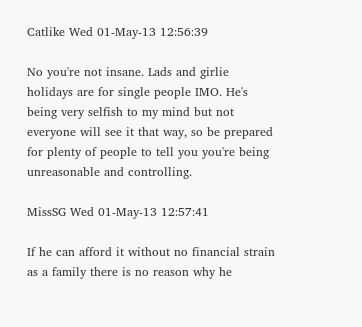Catlike Wed 01-May-13 12:56:39

No you're not insane. Lads and girlie holidays are for single people IMO. He's being very selfish to my mind but not everyone will see it that way, so be prepared for plenty of people to tell you you're being unreasonable and controlling.

MissSG Wed 01-May-13 12:57:41

If he can afford it without no financial strain as a family there is no reason why he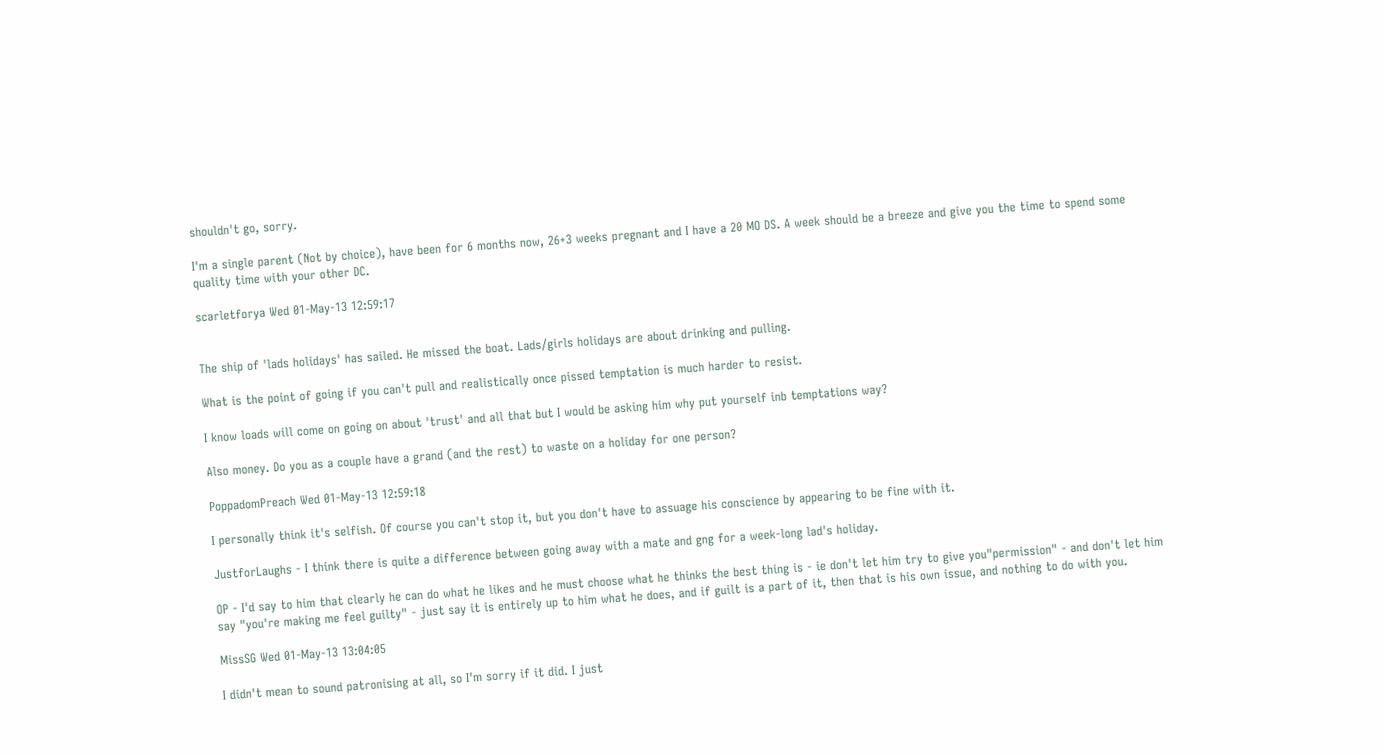shouldn't go, sorry.

I'm a single parent (Not by choice), have been for 6 months now, 26+3 weeks pregnant and I have a 20 MO DS. A week should be a breeze and give you the time to spend some quality time with your other DC.

scarletforya Wed 01-May-13 12:59:17


The ship of 'lads holidays' has sailed. He missed the boat. Lads/girls holidays are about drinking and pulling.

What is the point of going if you can't pull and realistically once pissed temptation is much harder to resist.

I know loads will come on going on about 'trust' and all that but I would be asking him why put yourself inb temptations way?

Also money. Do you as a couple have a grand (and the rest) to waste on a holiday for one person?

PoppadomPreach Wed 01-May-13 12:59:18

I personally think it's selfish. Of course you can't stop it, but you don't have to assuage his conscience by appearing to be fine with it.

JustforLaughs - I think there is quite a difference between going away with a mate and gng for a week-long lad's holiday.

OP - I'd say to him that clearly he can do what he likes and he must choose what he thinks the best thing is - ie don't let him try to give you"permission" - and don't let him say "you're making me feel guilty" - just say it is entirely up to him what he does, and if guilt is a part of it, then that is his own issue, and nothing to do with you.

MissSG Wed 01-May-13 13:04:05

I didn't mean to sound patronising at all, so I'm sorry if it did. I just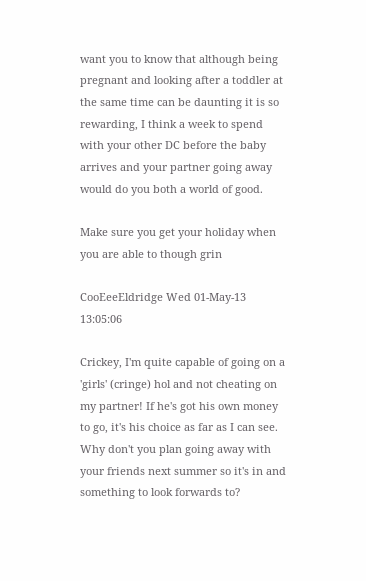want you to know that although being pregnant and looking after a toddler at the same time can be daunting it is so rewarding, I think a week to spend with your other DC before the baby arrives and your partner going away would do you both a world of good.

Make sure you get your holiday when you are able to though grin

CooEeeEldridge Wed 01-May-13 13:05:06

Crickey, I'm quite capable of going on a 'girls' (cringe) hol and not cheating on my partner! If he's got his own money to go, it's his choice as far as I can see. Why don't you plan going away with your friends next summer so it's in and something to look forwards to?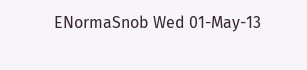ENormaSnob Wed 01-May-13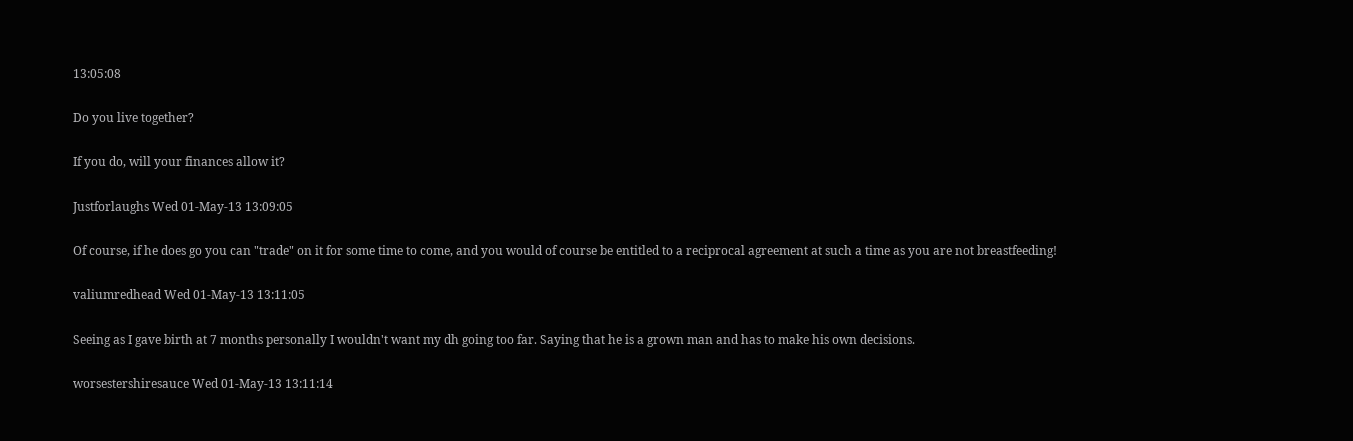13:05:08

Do you live together?

If you do, will your finances allow it?

Justforlaughs Wed 01-May-13 13:09:05

Of course, if he does go you can "trade" on it for some time to come, and you would of course be entitled to a reciprocal agreement at such a time as you are not breastfeeding!

valiumredhead Wed 01-May-13 13:11:05

Seeing as I gave birth at 7 months personally I wouldn't want my dh going too far. Saying that he is a grown man and has to make his own decisions.

worsestershiresauce Wed 01-May-13 13:11:14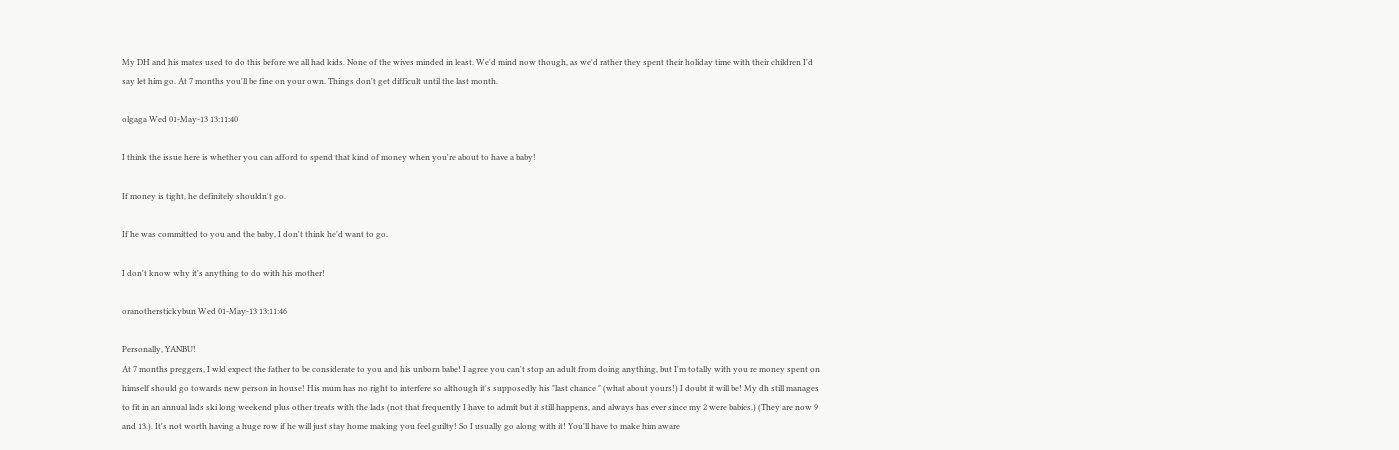My DH and his mates used to do this before we all had kids. None of the wives minded in least. We'd mind now though, as we'd rather they spent their holiday time with their children I'd say let him go. At 7 months you'll be fine on your own. Things don't get difficult until the last month.

olgaga Wed 01-May-13 13:11:40

I think the issue here is whether you can afford to spend that kind of money when you're about to have a baby!

If money is tight, he definitely shouldn't go.

If he was committed to you and the baby, I don't think he'd want to go.

I don't know why it's anything to do with his mother!

oranotherstickybun Wed 01-May-13 13:11:46

Personally, YANBU!
At 7 months preggers, I wld expect the father to be considerate to you and his unborn babe! I agree you can't stop an adult from doing anything, but I'm totally with you re money spent on himself should go towards new person in house! His mum has no right to interfere so although it's supposedly his "last chance " (what about yours!) I doubt it will be! My dh still manages to fit in an annual lads ski long weekend plus other treats with the lads (not that frequently I have to admit but it still happens, and always has ever since my 2 were babies.) (They are now 9 and 13.). It's not worth having a huge row if he will just stay home making you feel guilty! So I usually go along with it! You'll have to make him aware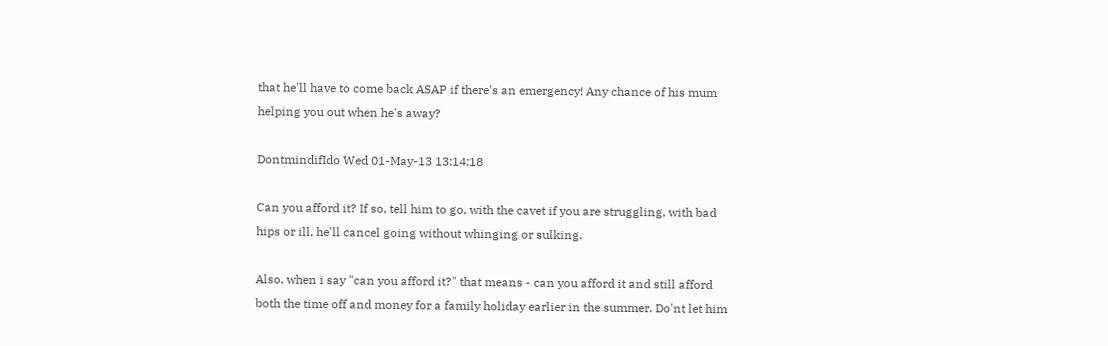that he'll have to come back ASAP if there's an emergency! Any chance of his mum helping you out when he's away?

DontmindifIdo Wed 01-May-13 13:14:18

Can you afford it? If so, tell him to go, with the cavet if you are struggling, with bad hips or ill, he'll cancel going without whinging or sulking.

Also, when i say "can you afford it?" that means - can you afford it and still afford both the time off and money for a family holiday earlier in the summer. Do'nt let him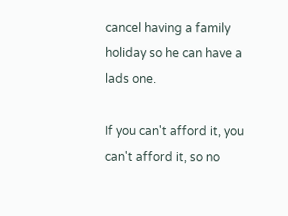cancel having a family holiday so he can have a lads one.

If you can't afford it, you can't afford it, so no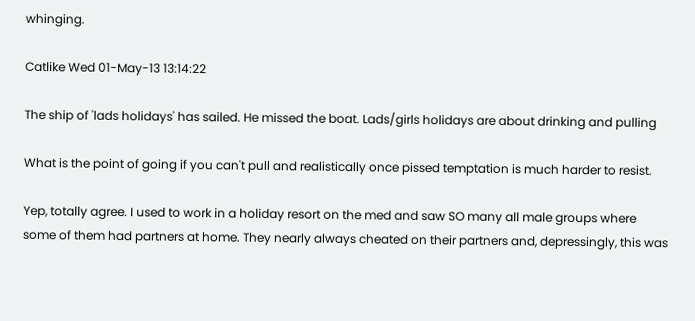whinging.

Catlike Wed 01-May-13 13:14:22

The ship of 'lads holidays' has sailed. He missed the boat. Lads/girls holidays are about drinking and pulling

What is the point of going if you can't pull and realistically once pissed temptation is much harder to resist.

Yep, totally agree. I used to work in a holiday resort on the med and saw SO many all male groups where some of them had partners at home. They nearly always cheated on their partners and, depressingly, this was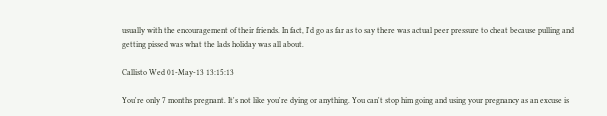usually with the encouragement of their friends. In fact, I'd go as far as to say there was actual peer pressure to cheat because pulling and getting pissed was what the lads holiday was all about.

Callisto Wed 01-May-13 13:15:13

You're only 7 months pregnant. It's not like you're dying or anything. You can't stop him going and using your pregnancy as an excuse is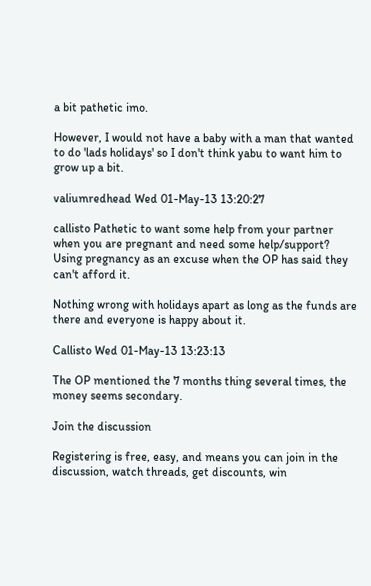a bit pathetic imo.

However, I would not have a baby with a man that wanted to do 'lads holidays' so I don't think yabu to want him to grow up a bit.

valiumredhead Wed 01-May-13 13:20:27

callisto Pathetic to want some help from your partner when you are pregnant and need some help/support? Using pregnancy as an excuse when the OP has said they can't afford it.

Nothing wrong with holidays apart as long as the funds are there and everyone is happy about it.

Callisto Wed 01-May-13 13:23:13

The OP mentioned the 7 months thing several times, the money seems secondary.

Join the discussion

Registering is free, easy, and means you can join in the discussion, watch threads, get discounts, win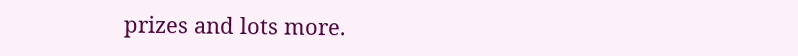prizes and lots more.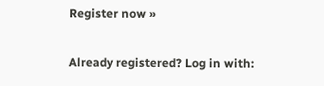Register now »

Already registered? Log in with: